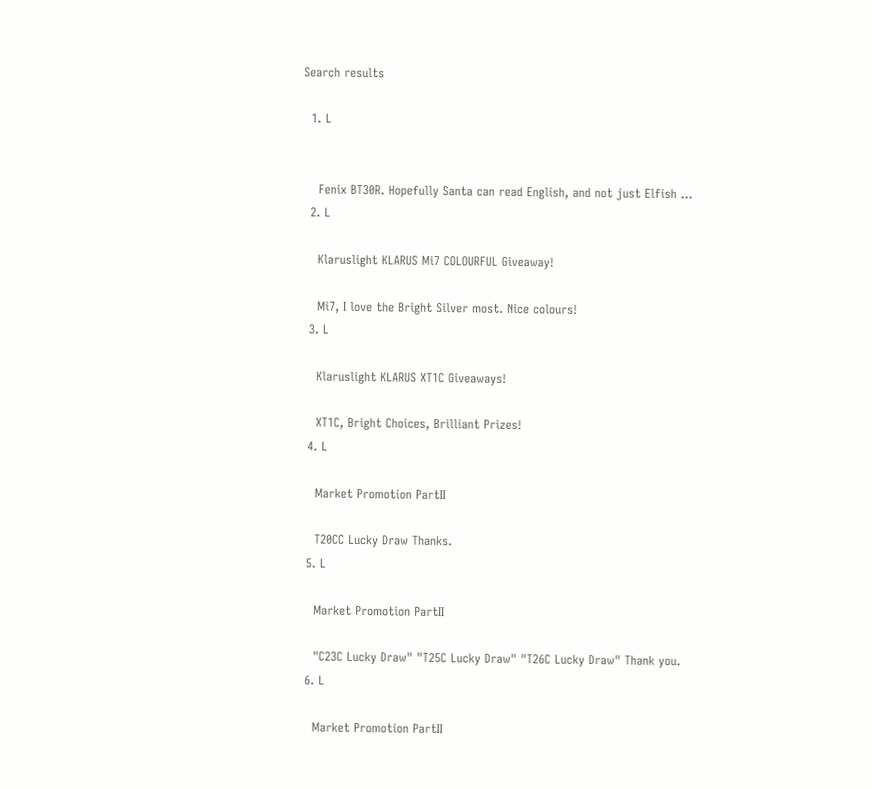Search results

  1. L


    Fenix BT30R. Hopefully Santa can read English, and not just Elfish ...
  2. L

    Klaruslight KLARUS Mi7 COLOURFUL Giveaway!

    Mi7, I love the Bright Silver most. Nice colours!
  3. L

    Klaruslight KLARUS XT1C Giveaways!

    XT1C, Bright Choices, Brilliant Prizes!
  4. L

    Market Promotion PartII

    T20CC Lucky Draw Thanks.
  5. L

    Market Promotion PartII

    "C23C Lucky Draw" "T25C Lucky Draw" "T26C Lucky Draw" Thank you.
  6. L

    Market Promotion PartII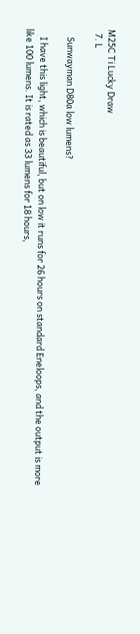M25C Ti Lucky Draw
  7. L

    Sunwayman D80a low lumens?

    I have this light, which is beautiful, but on low it runs for 26 hours on standard Eneloops, and the output is more like 100 lumens. It is rated as 33 lumens for 18 hours,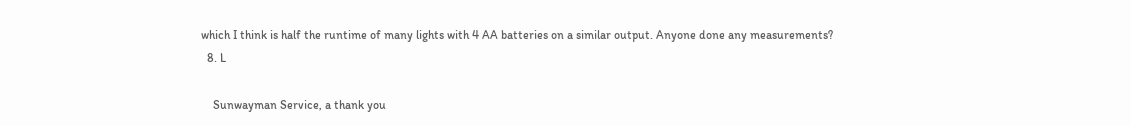which I think is half the runtime of many lights with 4 AA batteries on a similar output. Anyone done any measurements?
  8. L

    Sunwayman Service, a thank you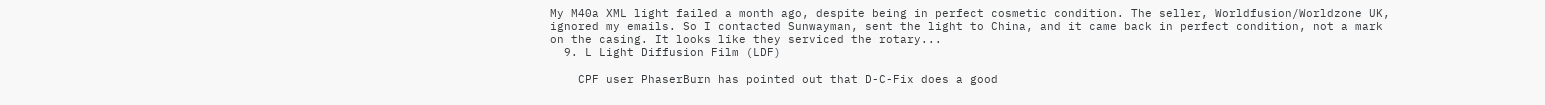My M40a XML light failed a month ago, despite being in perfect cosmetic condition. The seller, Worldfusion/Worldzone UK, ignored my emails. So I contacted Sunwayman, sent the light to China, and it came back in perfect condition, not a mark on the casing. It looks like they serviced the rotary...
  9. L Light Diffusion Film (LDF)

    CPF user PhaserBurn has pointed out that D-C-Fix does a good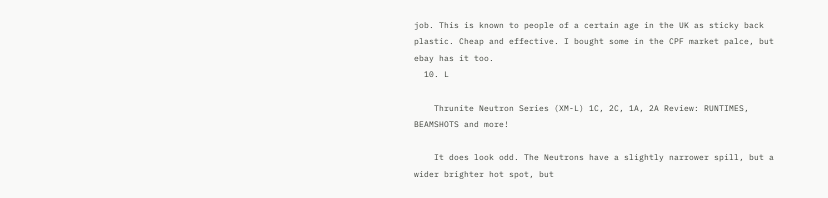job. This is known to people of a certain age in the UK as sticky back plastic. Cheap and effective. I bought some in the CPF market palce, but ebay has it too.
  10. L

    Thrunite Neutron Series (XM-L) 1C, 2C, 1A, 2A Review: RUNTIMES, BEAMSHOTS and more!

    It does look odd. The Neutrons have a slightly narrower spill, but a wider brighter hot spot, but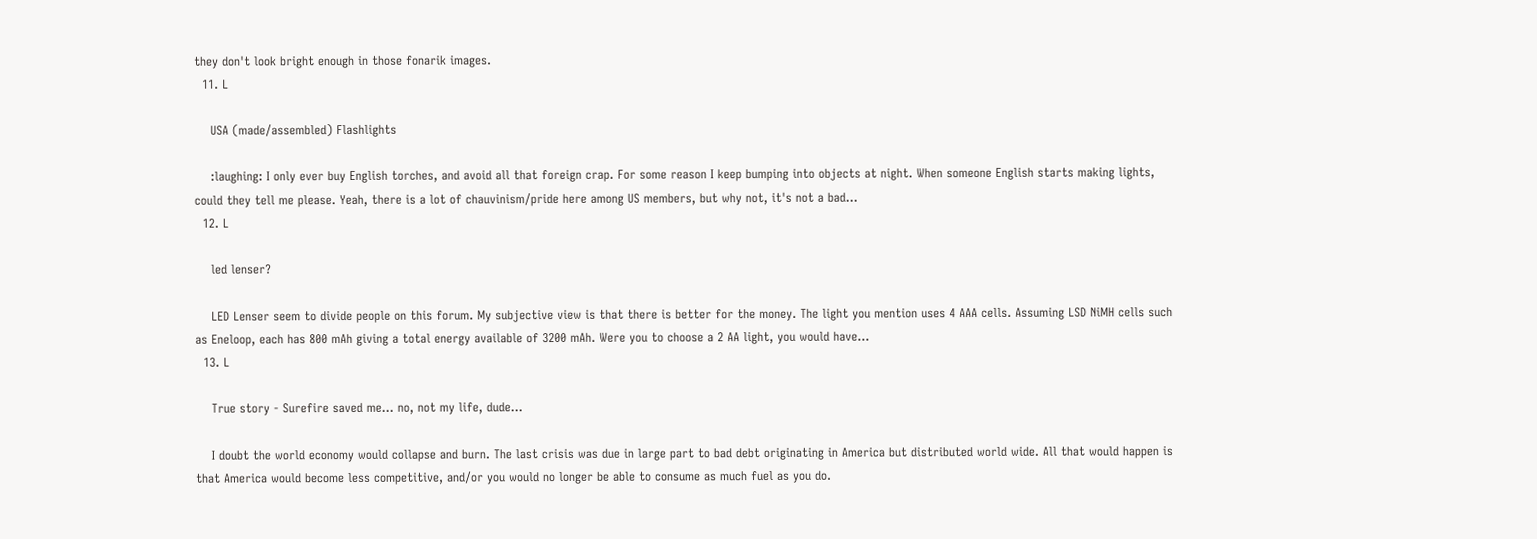they don't look bright enough in those fonarik images.
  11. L

    USA (made/assembled) Flashlights

    :laughing: I only ever buy English torches, and avoid all that foreign crap. For some reason I keep bumping into objects at night. When someone English starts making lights, could they tell me please. Yeah, there is a lot of chauvinism/pride here among US members, but why not, it's not a bad...
  12. L

    led lenser?

    LED Lenser seem to divide people on this forum. My subjective view is that there is better for the money. The light you mention uses 4 AAA cells. Assuming LSD NiMH cells such as Eneloop, each has 800 mAh giving a total energy available of 3200 mAh. Were you to choose a 2 AA light, you would have...
  13. L

    True story - Surefire saved me... no, not my life, dude...

    I doubt the world economy would collapse and burn. The last crisis was due in large part to bad debt originating in America but distributed world wide. All that would happen is that America would become less competitive, and/or you would no longer be able to consume as much fuel as you do.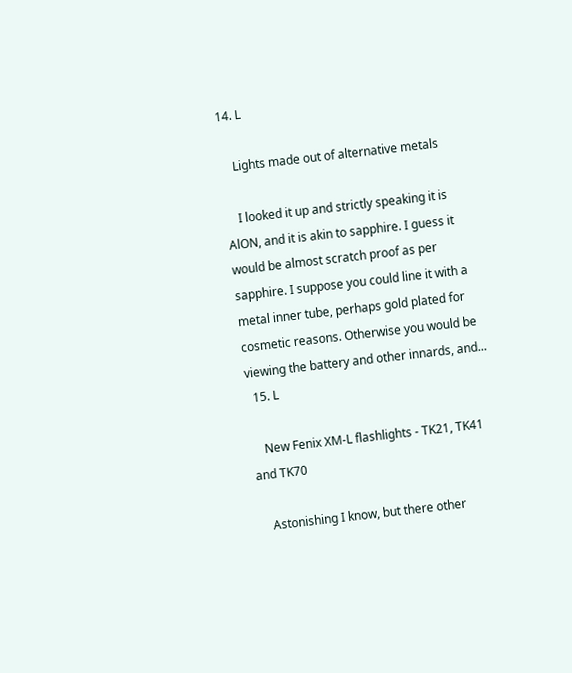14. L

    Lights made out of alternative metals

    I looked it up and strictly speaking it is AlON, and it is akin to sapphire. I guess it would be almost scratch proof as per sapphire. I suppose you could line it with a metal inner tube, perhaps gold plated for cosmetic reasons. Otherwise you would be viewing the battery and other innards, and...
  15. L

    New Fenix XM-L flashlights - TK21, TK41 and TK70

    Astonishing I know, but there other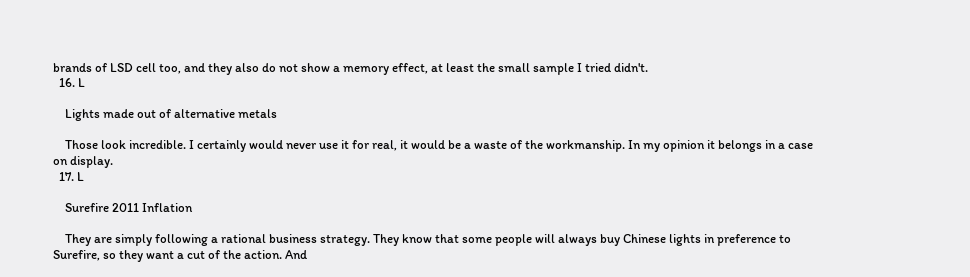brands of LSD cell too, and they also do not show a memory effect, at least the small sample I tried didn't.
  16. L

    Lights made out of alternative metals

    Those look incredible. I certainly would never use it for real, it would be a waste of the workmanship. In my opinion it belongs in a case on display.
  17. L

    Surefire 2011 Inflation

    They are simply following a rational business strategy. They know that some people will always buy Chinese lights in preference to Surefire, so they want a cut of the action. And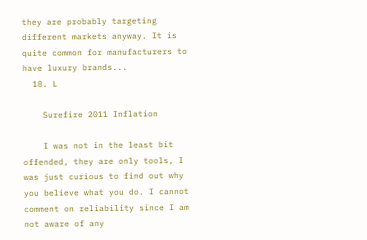they are probably targeting different markets anyway. It is quite common for manufacturers to have luxury brands...
  18. L

    Surefire 2011 Inflation

    I was not in the least bit offended, they are only tools, I was just curious to find out why you believe what you do. I cannot comment on reliability since I am not aware of any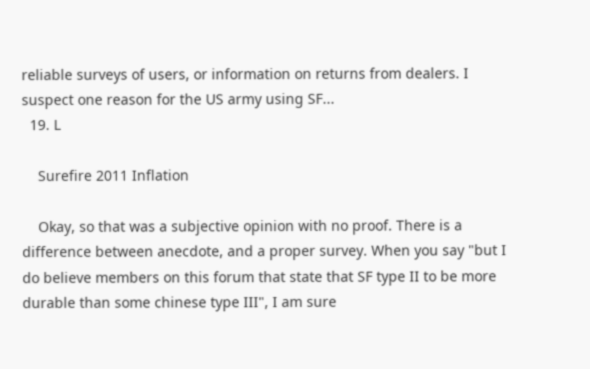reliable surveys of users, or information on returns from dealers. I suspect one reason for the US army using SF...
  19. L

    Surefire 2011 Inflation

    Okay, so that was a subjective opinion with no proof. There is a difference between anecdote, and a proper survey. When you say "but I do believe members on this forum that state that SF type II to be more durable than some chinese type III", I am sure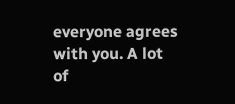everyone agrees with you. A lot of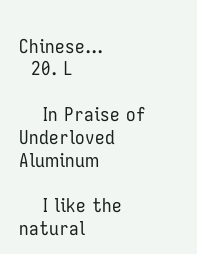Chinese...
  20. L

    In Praise of Underloved Aluminum

    I like the natural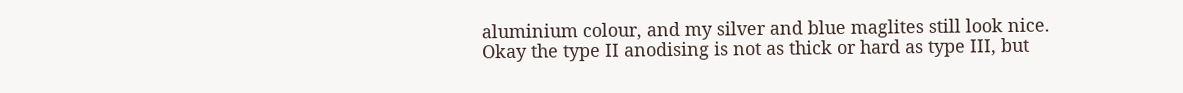aluminium colour, and my silver and blue maglites still look nice. Okay the type II anodising is not as thick or hard as type III, but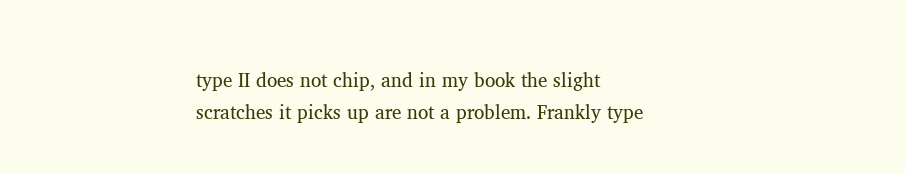type II does not chip, and in my book the slight scratches it picks up are not a problem. Frankly type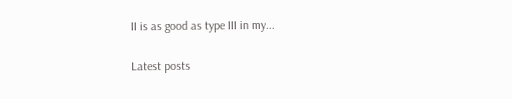II is as good as type III in my...

Latest posts